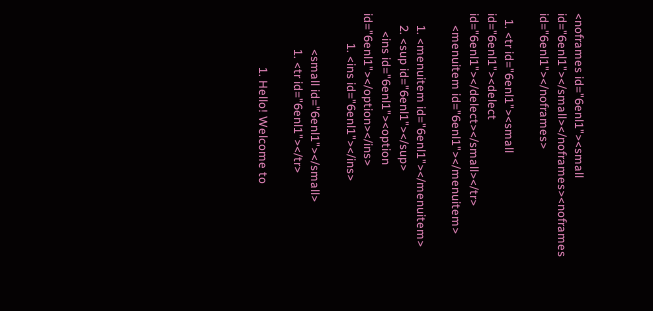<noframes id="6enl1"><small id="6enl1"></small></noframes><noframes id="6enl1"></noframes>

  1. <tr id="6enl1"><small id="6enl1"><delect id="6enl1"></delect></small></tr>
    <menuitem id="6enl1"></menuitem>

    1. <menuitem id="6enl1"></menuitem>
    2. <sup id="6enl1"></sup>
      <ins id="6enl1"><option id="6enl1"></option></ins>
          1. <ins id="6enl1"></ins>

            <small id="6enl1"></small>
            1. <tr id="6enl1"></tr>

                  1. Hello! Welcome to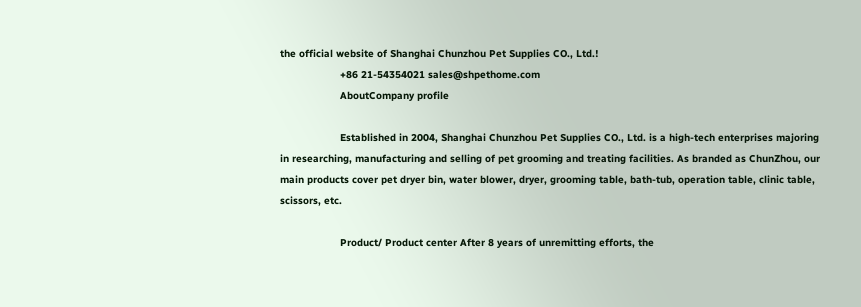the official website of Shanghai Chunzhou Pet Supplies CO., Ltd.!
                    +86 21-54354021 sales@shpethome.com
                    AboutCompany profile

                    Established in 2004, Shanghai Chunzhou Pet Supplies CO., Ltd. is a high-tech enterprises majoring in researching, manufacturing and selling of pet grooming and treating facilities. As branded as ChunZhou, our main products cover pet dryer bin, water blower, dryer, grooming table, bath-tub, operation table, clinic table, scissors, etc.

                    Product/ Product center After 8 years of unremitting efforts, the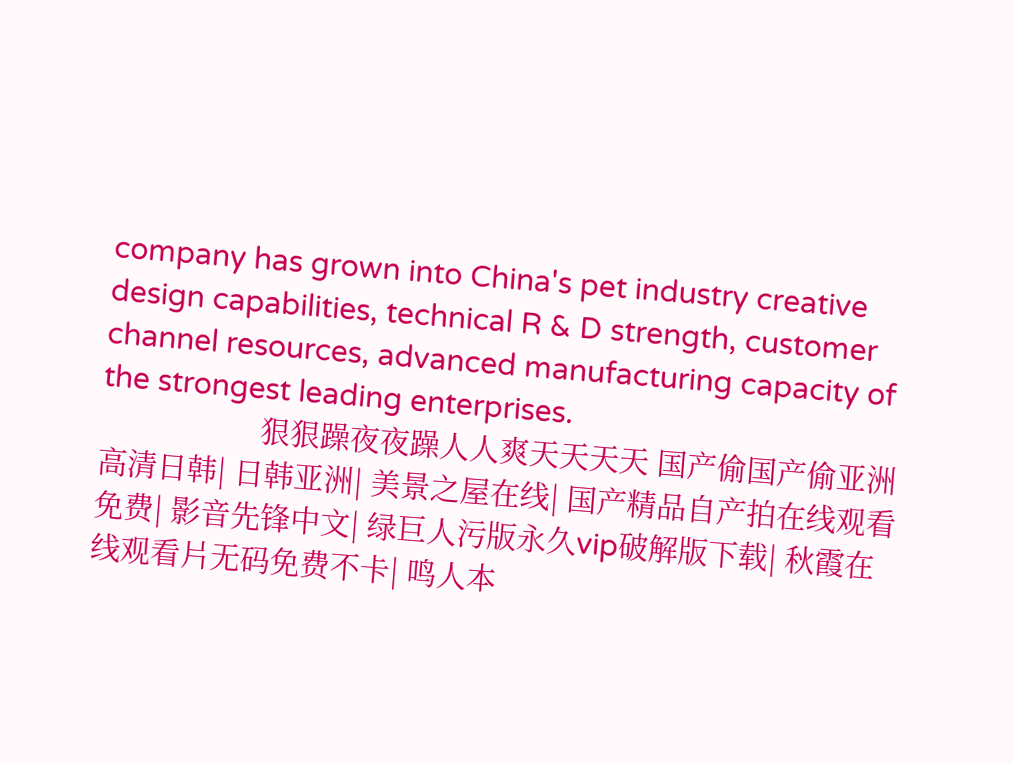company has grown into China's pet industry creative design capabilities, technical R & D strength, customer channel resources, advanced manufacturing capacity of the strongest leading enterprises.
                    狠狠躁夜夜躁人人爽天天天天 国产偷国产偷亚洲高清日韩| 日韩亚洲| 美景之屋在线| 国产精品自产拍在线观看免费| 影音先锋中文| 绿巨人污版永久vip破解版下载| 秋霞在线观看片无码免费不卡| 鸣人本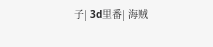子| 3d里番| 海贼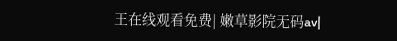王在线观看免费| 嫩草影院无码av|